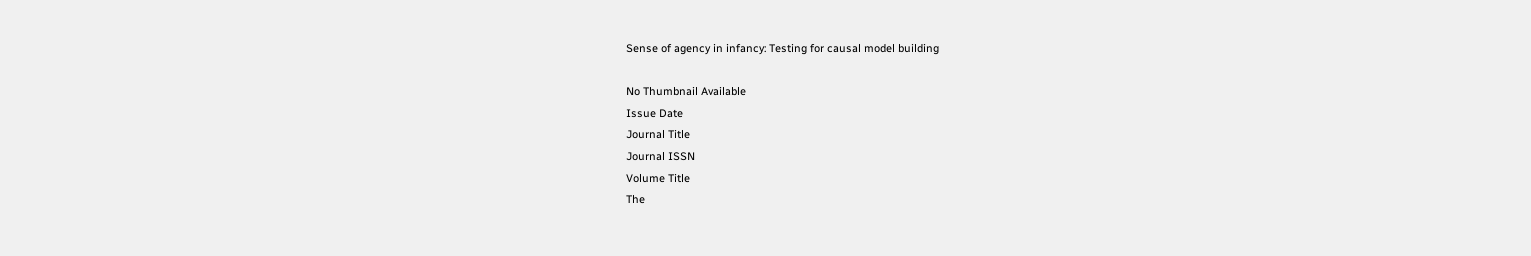Sense of agency in infancy: Testing for causal model building

No Thumbnail Available
Issue Date
Journal Title
Journal ISSN
Volume Title
The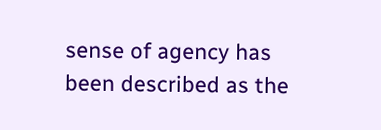sense of agency has been described as the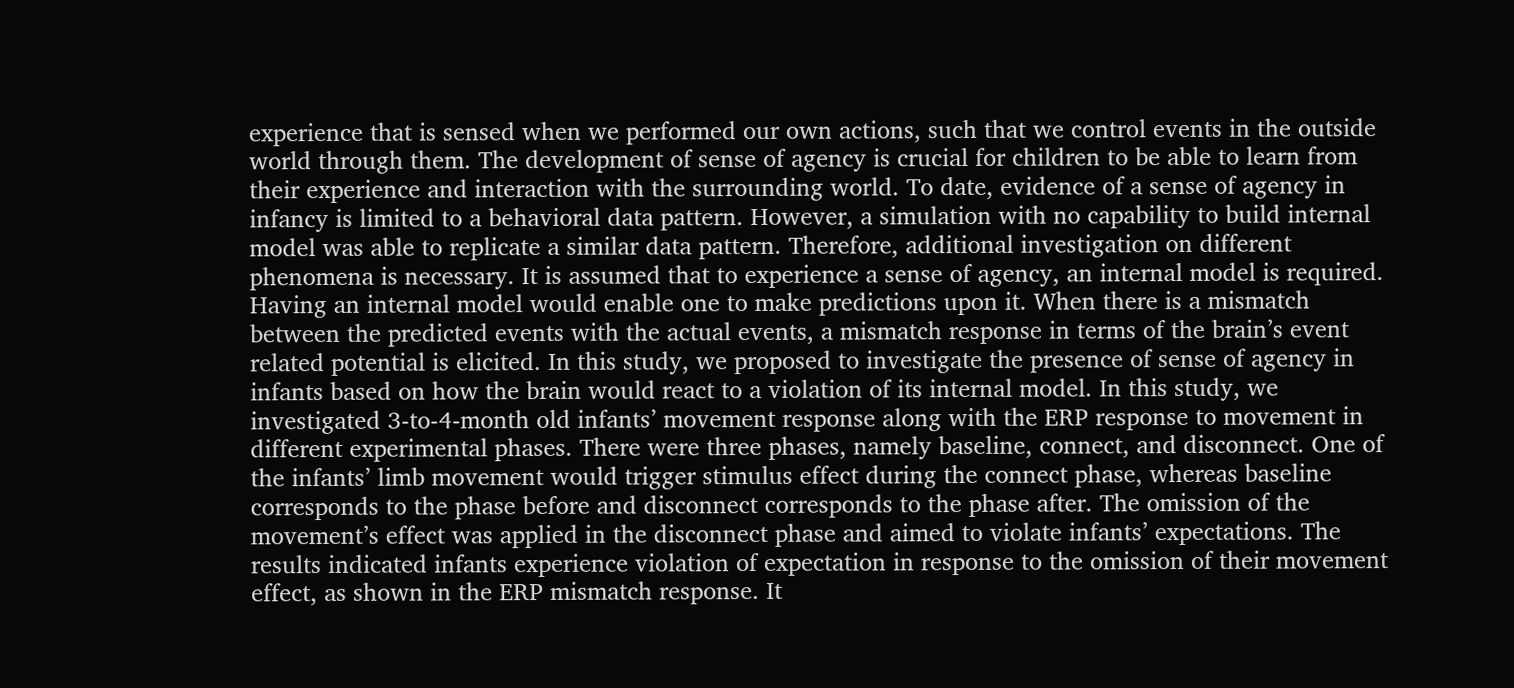experience that is sensed when we performed our own actions, such that we control events in the outside world through them. The development of sense of agency is crucial for children to be able to learn from their experience and interaction with the surrounding world. To date, evidence of a sense of agency in infancy is limited to a behavioral data pattern. However, a simulation with no capability to build internal model was able to replicate a similar data pattern. Therefore, additional investigation on different phenomena is necessary. It is assumed that to experience a sense of agency, an internal model is required. Having an internal model would enable one to make predictions upon it. When there is a mismatch between the predicted events with the actual events, a mismatch response in terms of the brain’s event related potential is elicited. In this study, we proposed to investigate the presence of sense of agency in infants based on how the brain would react to a violation of its internal model. In this study, we investigated 3-to-4-month old infants’ movement response along with the ERP response to movement in different experimental phases. There were three phases, namely baseline, connect, and disconnect. One of the infants’ limb movement would trigger stimulus effect during the connect phase, whereas baseline corresponds to the phase before and disconnect corresponds to the phase after. The omission of the movement’s effect was applied in the disconnect phase and aimed to violate infants’ expectations. The results indicated infants experience violation of expectation in response to the omission of their movement effect, as shown in the ERP mismatch response. It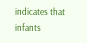indicates that infants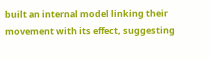built an internal model linking their movement with its effect, suggesting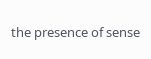the presence of sense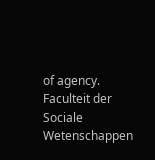of agency.
Faculteit der Sociale Wetenschappen